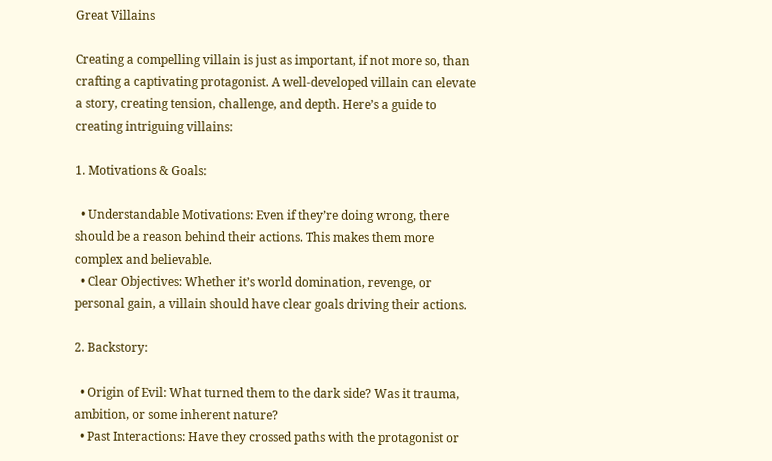Great Villains

Creating a compelling villain is just as important, if not more so, than crafting a captivating protagonist. A well-developed villain can elevate a story, creating tension, challenge, and depth. Here’s a guide to creating intriguing villains:

1. Motivations & Goals:

  • Understandable Motivations: Even if they’re doing wrong, there should be a reason behind their actions. This makes them more complex and believable.
  • Clear Objectives: Whether it’s world domination, revenge, or personal gain, a villain should have clear goals driving their actions.

2. Backstory:

  • Origin of Evil: What turned them to the dark side? Was it trauma, ambition, or some inherent nature?
  • Past Interactions: Have they crossed paths with the protagonist or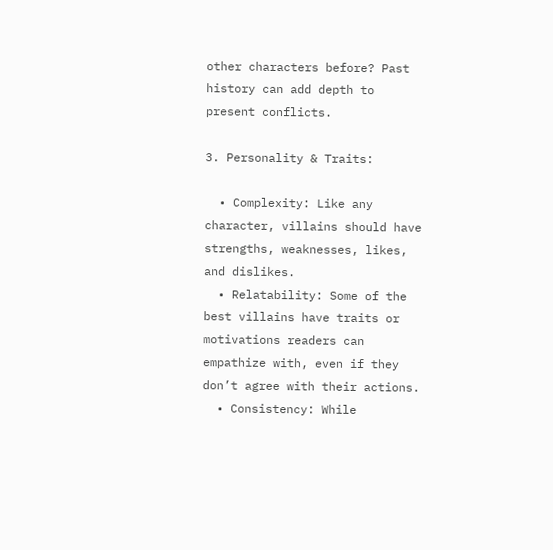other characters before? Past history can add depth to present conflicts.

3. Personality & Traits:

  • Complexity: Like any character, villains should have strengths, weaknesses, likes, and dislikes.
  • Relatability: Some of the best villains have traits or motivations readers can empathize with, even if they don’t agree with their actions.
  • Consistency: While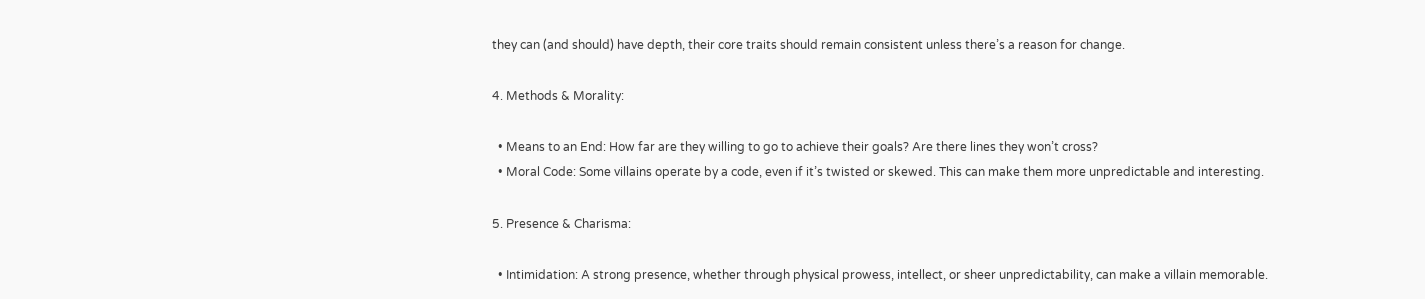they can (and should) have depth, their core traits should remain consistent unless there’s a reason for change.

4. Methods & Morality:

  • Means to an End: How far are they willing to go to achieve their goals? Are there lines they won’t cross?
  • Moral Code: Some villains operate by a code, even if it’s twisted or skewed. This can make them more unpredictable and interesting.

5. Presence & Charisma:

  • Intimidation: A strong presence, whether through physical prowess, intellect, or sheer unpredictability, can make a villain memorable.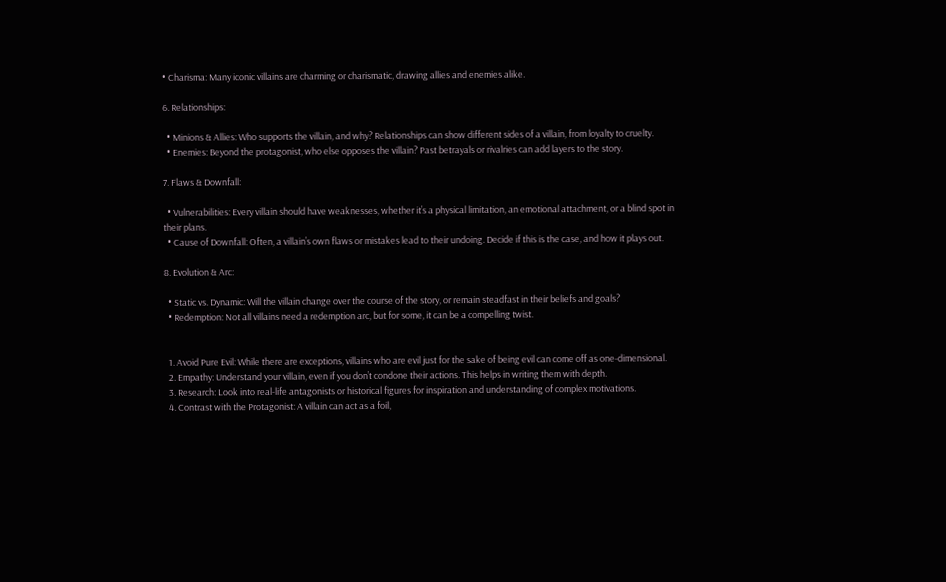• Charisma: Many iconic villains are charming or charismatic, drawing allies and enemies alike.

6. Relationships:

  • Minions & Allies: Who supports the villain, and why? Relationships can show different sides of a villain, from loyalty to cruelty.
  • Enemies: Beyond the protagonist, who else opposes the villain? Past betrayals or rivalries can add layers to the story.

7. Flaws & Downfall:

  • Vulnerabilities: Every villain should have weaknesses, whether it’s a physical limitation, an emotional attachment, or a blind spot in their plans.
  • Cause of Downfall: Often, a villain’s own flaws or mistakes lead to their undoing. Decide if this is the case, and how it plays out.

8. Evolution & Arc:

  • Static vs. Dynamic: Will the villain change over the course of the story, or remain steadfast in their beliefs and goals?
  • Redemption: Not all villains need a redemption arc, but for some, it can be a compelling twist.


  1. Avoid Pure Evil: While there are exceptions, villains who are evil just for the sake of being evil can come off as one-dimensional.
  2. Empathy: Understand your villain, even if you don’t condone their actions. This helps in writing them with depth.
  3. Research: Look into real-life antagonists or historical figures for inspiration and understanding of complex motivations.
  4. Contrast with the Protagonist: A villain can act as a foil,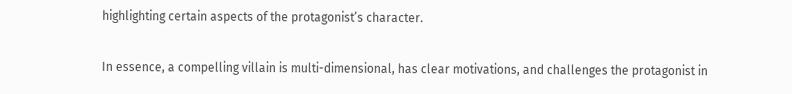highlighting certain aspects of the protagonist’s character.

In essence, a compelling villain is multi-dimensional, has clear motivations, and challenges the protagonist in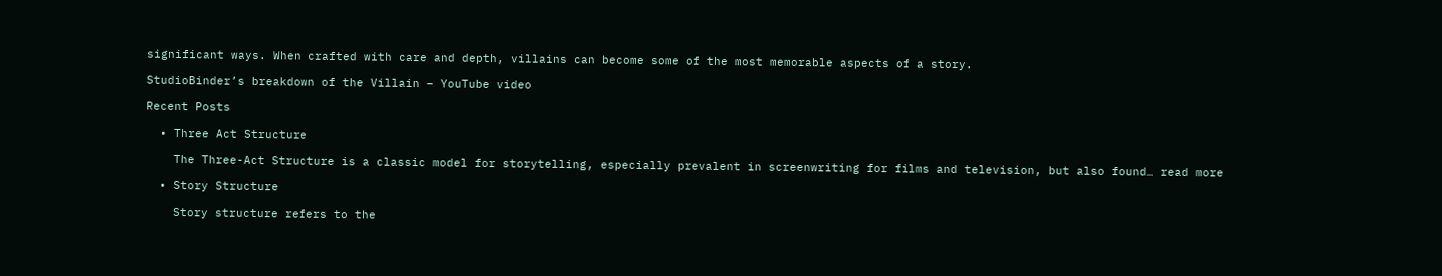significant ways. When crafted with care and depth, villains can become some of the most memorable aspects of a story.

StudioBinder’s breakdown of the Villain – YouTube video

Recent Posts

  • Three Act Structure

    The Three-Act Structure is a classic model for storytelling, especially prevalent in screenwriting for films and television, but also found… read more

  • Story Structure

    Story structure refers to the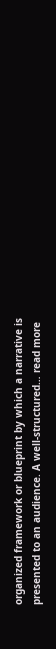organized framework or blueprint by which a narrative is presented to an audience. A well-structured… read more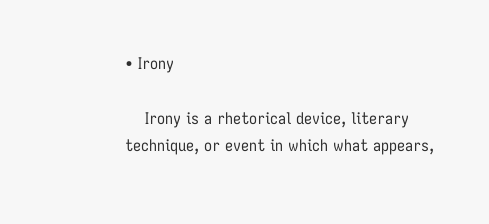• Irony

    Irony is a rhetorical device, literary technique, or event in which what appears,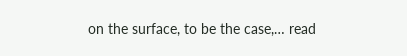on the surface, to be the case,… read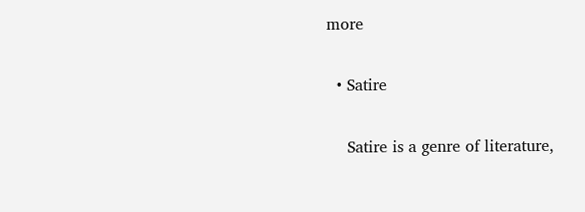more

  • Satire

    Satire is a genre of literature,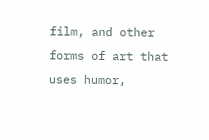film, and other forms of art that uses humor,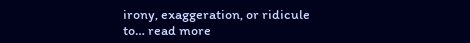irony, exaggeration, or ridicule to… read more